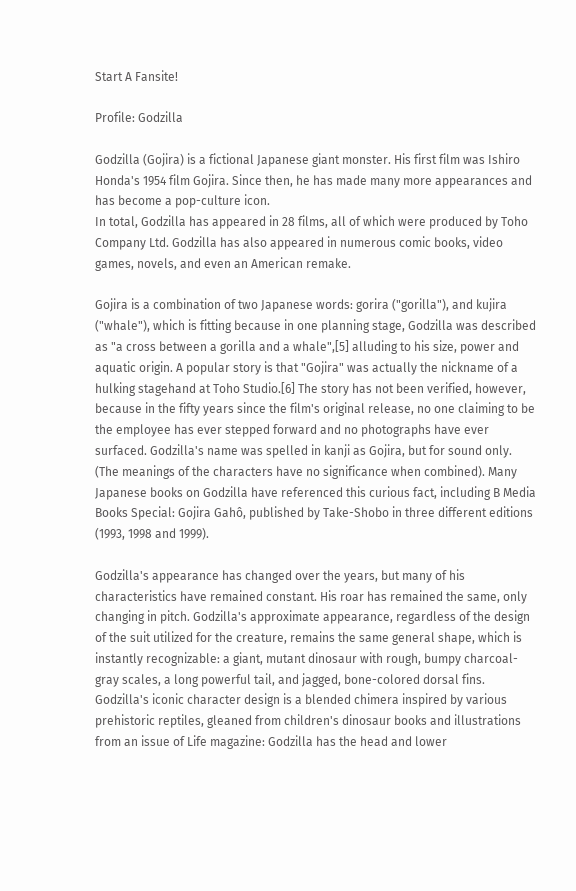Start A Fansite!

Profile: Godzilla

Godzilla (Gojira) is a fictional Japanese giant monster. His first film was Ishiro Honda's 1954 film Gojira. Since then, he has made many more appearances and has become a pop-culture icon.
In total, Godzilla has appeared in 28 films, all of which were produced by Toho Company Ltd. Godzilla has also appeared in numerous comic books, video games, novels, and even an American remake.

Gojira is a combination of two Japanese words: gorira ("gorilla"), and kujira ("whale"), which is fitting because in one planning stage, Godzilla was described as "a cross between a gorilla and a whale",[5] alluding to his size, power and aquatic origin. A popular story is that "Gojira" was actually the nickname of a hulking stagehand at Toho Studio.[6] The story has not been verified, however, because in the fifty years since the film's original release, no one claiming to be the employee has ever stepped forward and no photographs have ever surfaced. Godzilla's name was spelled in kanji as Gojira, but for sound only. (The meanings of the characters have no significance when combined). Many Japanese books on Godzilla have referenced this curious fact, including B Media Books Special: Gojira Gahô, published by Take-Shobo in three different editions (1993, 1998 and 1999).

Godzilla's appearance has changed over the years, but many of his characteristics have remained constant. His roar has remained the same, only changing in pitch. Godzilla's approximate appearance, regardless of the design of the suit utilized for the creature, remains the same general shape, which is instantly recognizable: a giant, mutant dinosaur with rough, bumpy charcoal-gray scales, a long powerful tail, and jagged, bone-colored dorsal fins. Godzilla's iconic character design is a blended chimera inspired by various prehistoric reptiles, gleaned from children's dinosaur books and illustrations from an issue of Life magazine: Godzilla has the head and lower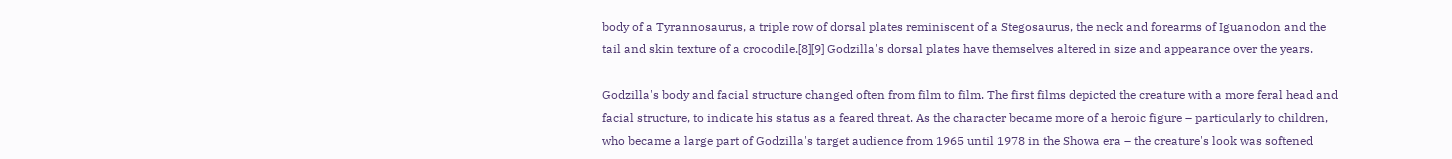body of a Tyrannosaurus, a triple row of dorsal plates reminiscent of a Stegosaurus, the neck and forearms of Iguanodon and the tail and skin texture of a crocodile.[8][9] Godzilla's dorsal plates have themselves altered in size and appearance over the years.

Godzilla's body and facial structure changed often from film to film. The first films depicted the creature with a more feral head and facial structure, to indicate his status as a feared threat. As the character became more of a heroic figure – particularly to children, who became a large part of Godzilla's target audience from 1965 until 1978 in the Showa era – the creature's look was softened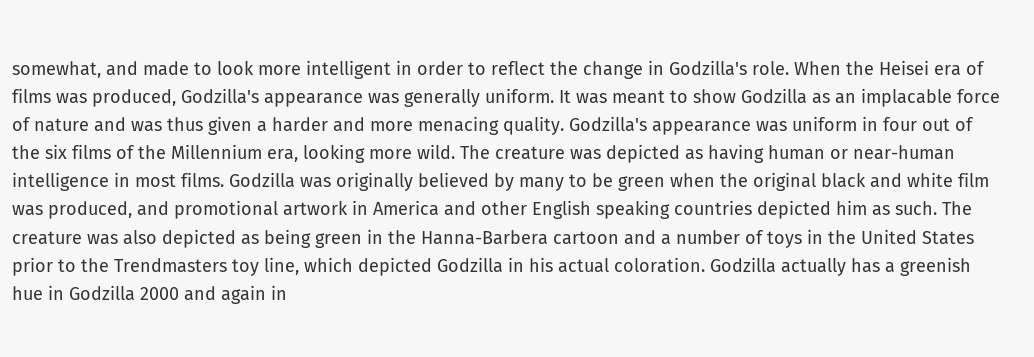somewhat, and made to look more intelligent in order to reflect the change in Godzilla's role. When the Heisei era of films was produced, Godzilla's appearance was generally uniform. It was meant to show Godzilla as an implacable force of nature and was thus given a harder and more menacing quality. Godzilla's appearance was uniform in four out of the six films of the Millennium era, looking more wild. The creature was depicted as having human or near-human intelligence in most films. Godzilla was originally believed by many to be green when the original black and white film was produced, and promotional artwork in America and other English speaking countries depicted him as such. The creature was also depicted as being green in the Hanna-Barbera cartoon and a number of toys in the United States prior to the Trendmasters toy line, which depicted Godzilla in his actual coloration. Godzilla actually has a greenish hue in Godzilla 2000 and again in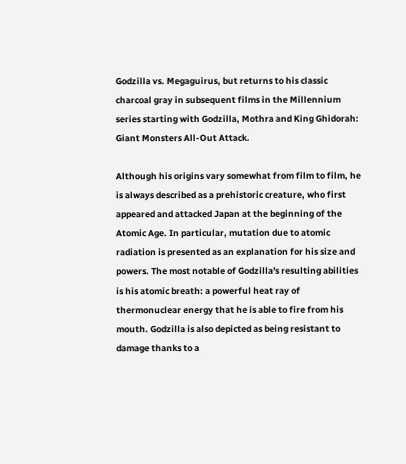Godzilla vs. Megaguirus, but returns to his classic charcoal gray in subsequent films in the Millennium series starting with Godzilla, Mothra and King Ghidorah: Giant Monsters All-Out Attack.

Although his origins vary somewhat from film to film, he is always described as a prehistoric creature, who first appeared and attacked Japan at the beginning of the Atomic Age. In particular, mutation due to atomic radiation is presented as an explanation for his size and powers. The most notable of Godzilla's resulting abilities is his atomic breath: a powerful heat ray of thermonuclear energy that he is able to fire from his mouth. Godzilla is also depicted as being resistant to damage thanks to a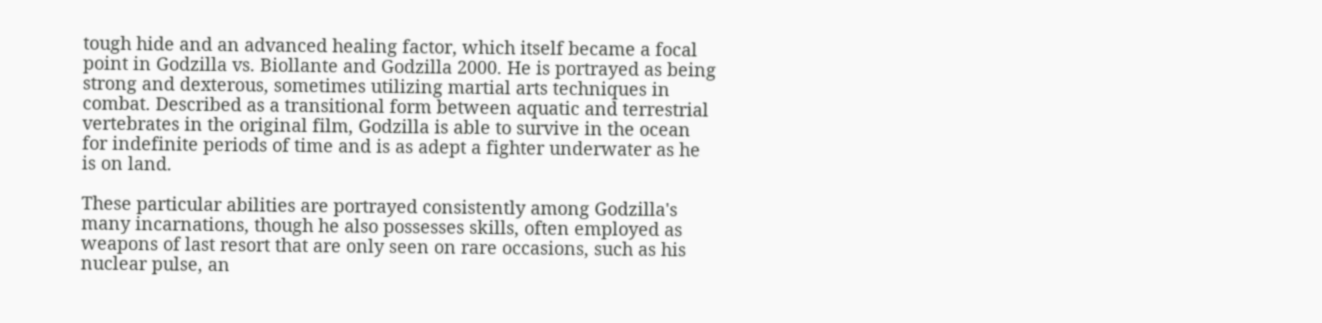tough hide and an advanced healing factor, which itself became a focal point in Godzilla vs. Biollante and Godzilla 2000. He is portrayed as being strong and dexterous, sometimes utilizing martial arts techniques in combat. Described as a transitional form between aquatic and terrestrial vertebrates in the original film, Godzilla is able to survive in the ocean for indefinite periods of time and is as adept a fighter underwater as he is on land.

These particular abilities are portrayed consistently among Godzilla's many incarnations, though he also possesses skills, often employed as weapons of last resort that are only seen on rare occasions, such as his nuclear pulse, an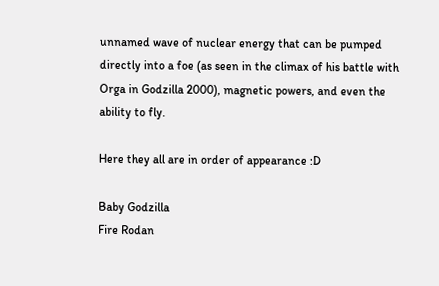unnamed wave of nuclear energy that can be pumped directly into a foe (as seen in the climax of his battle with Orga in Godzilla 2000), magnetic powers, and even the ability to fly.

Here they all are in order of appearance :D

Baby Godzilla
Fire Rodan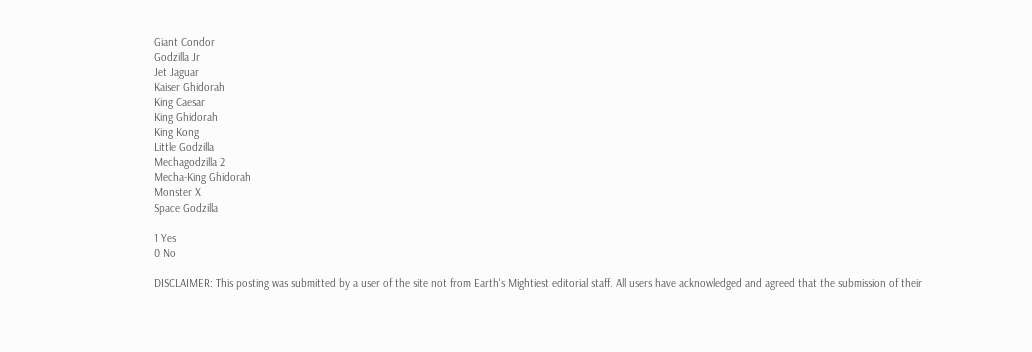Giant Condor
Godzilla Jr
Jet Jaguar
Kaiser Ghidorah
King Caesar
King Ghidorah
King Kong
Little Godzilla
Mechagodzilla 2
Mecha-King Ghidorah
Monster X
Space Godzilla

1 Yes
0 No

DISCLAIMER: This posting was submitted by a user of the site not from Earth's Mightiest editorial staff. All users have acknowledged and agreed that the submission of their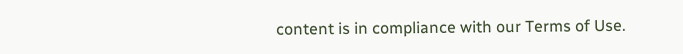content is in compliance with our Terms of Use.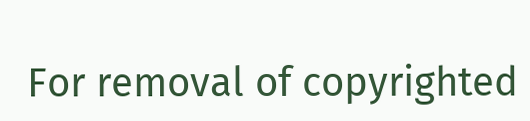For removal of copyrighted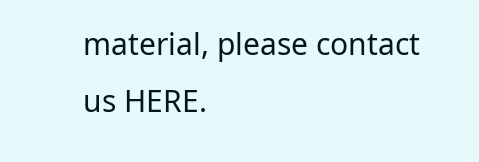material, please contact us HERE.